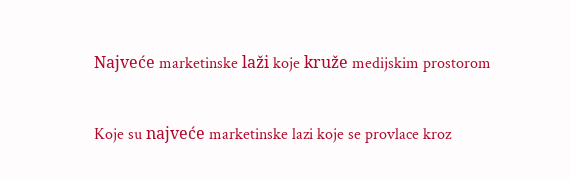Najveće marketinske laži koje kruže medijskim prostorom


Koje su najveće marketinske lazi koje se provlace kroz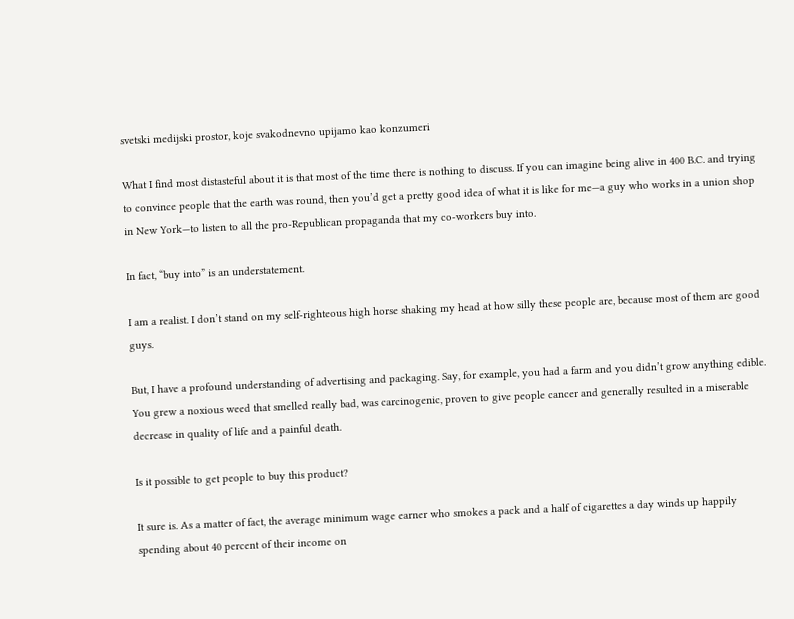svetski medijski prostor, koje svakodnevno upijamo kao konzumeri

What I find most distasteful about it is that most of the time there is nothing to discuss. If you can imagine being alive in 400 B.C. and trying to convince people that the earth was round, then you’d get a pretty good idea of what it is like for me—a guy who works in a union shop in New York—to listen to all the pro-Republican propaganda that my co-workers buy into.

In fact, “buy into” is an understatement.

I am a realist. I don’t stand on my self-righteous high horse shaking my head at how silly these people are, because most of them are good guys.

But, I have a profound understanding of advertising and packaging. Say, for example, you had a farm and you didn’t grow anything edible. You grew a noxious weed that smelled really bad, was carcinogenic, proven to give people cancer and generally resulted in a miserable decrease in quality of life and a painful death.

Is it possible to get people to buy this product?

It sure is. As a matter of fact, the average minimum wage earner who smokes a pack and a half of cigarettes a day winds up happily spending about 40 percent of their income on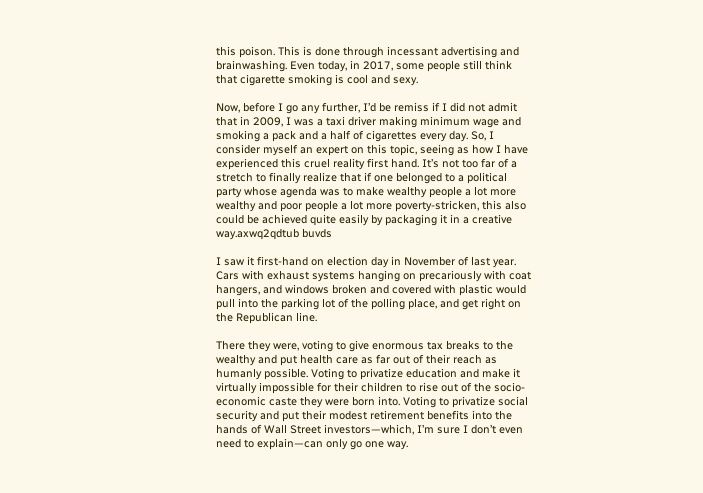this poison. This is done through incessant advertising and brainwashing. Even today, in 2017, some people still think that cigarette smoking is cool and sexy.

Now, before I go any further, I’d be remiss if I did not admit that in 2009, I was a taxi driver making minimum wage and smoking a pack and a half of cigarettes every day. So, I consider myself an expert on this topic, seeing as how I have experienced this cruel reality first hand. It’s not too far of a stretch to finally realize that if one belonged to a political party whose agenda was to make wealthy people a lot more wealthy and poor people a lot more poverty-stricken, this also could be achieved quite easily by packaging it in a creative way.axwq2qdtub buvds

I saw it first-hand on election day in November of last year. Cars with exhaust systems hanging on precariously with coat hangers, and windows broken and covered with plastic would pull into the parking lot of the polling place, and get right on the Republican line.

There they were, voting to give enormous tax breaks to the wealthy and put health care as far out of their reach as humanly possible. Voting to privatize education and make it virtually impossible for their children to rise out of the socio-economic caste they were born into. Voting to privatize social security and put their modest retirement benefits into the hands of Wall Street investors—which, I’m sure I don’t even need to explain—can only go one way.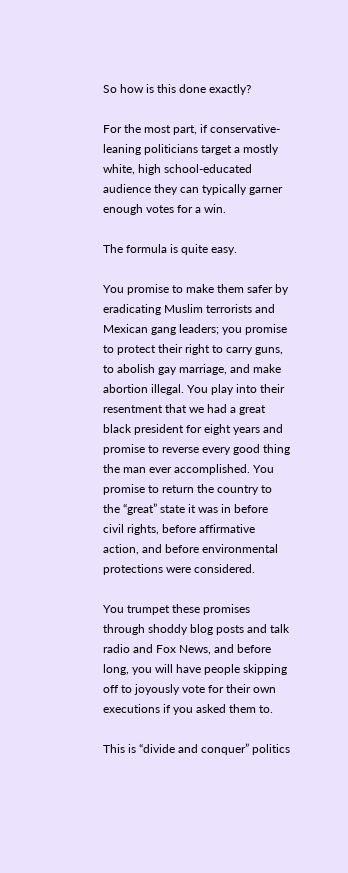So how is this done exactly?

For the most part, if conservative-leaning politicians target a mostly white, high school-educated audience they can typically garner enough votes for a win.

The formula is quite easy.

You promise to make them safer by eradicating Muslim terrorists and Mexican gang leaders; you promise to protect their right to carry guns, to abolish gay marriage, and make abortion illegal. You play into their resentment that we had a great black president for eight years and promise to reverse every good thing the man ever accomplished. You promise to return the country to the “great” state it was in before civil rights, before affirmative action, and before environmental protections were considered.

You trumpet these promises through shoddy blog posts and talk radio and Fox News, and before long, you will have people skipping off to joyously vote for their own executions if you asked them to.

This is “divide and conquer” politics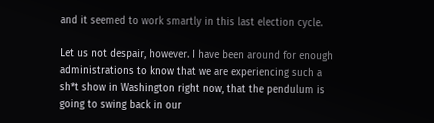and it seemed to work smartly in this last election cycle.

Let us not despair, however. I have been around for enough administrations to know that we are experiencing such a sh*t show in Washington right now, that the pendulum is going to swing back in our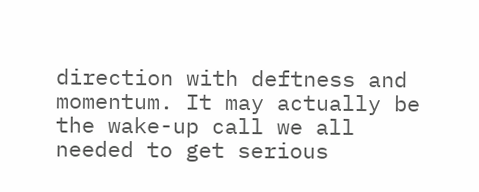direction with deftness and
momentum. It may actually be the wake-up call we all needed to get serious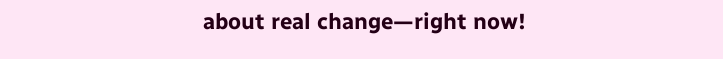about real change—right now!